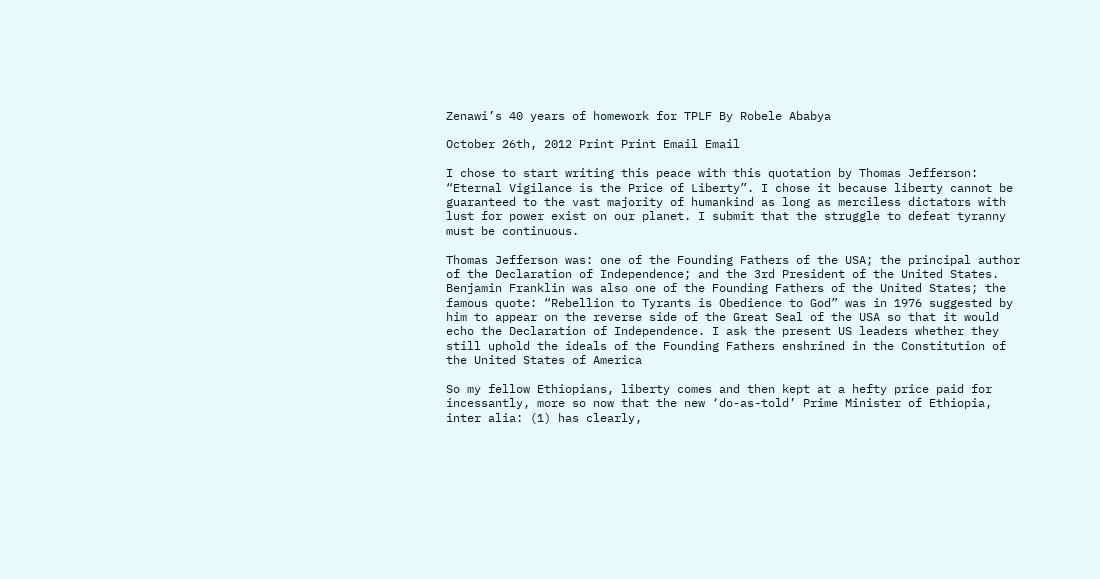Zenawi’s 40 years of homework for TPLF By Robele Ababya

October 26th, 2012 Print Print Email Email

I chose to start writing this peace with this quotation by Thomas Jefferson: “Eternal Vigilance is the Price of Liberty”. I chose it because liberty cannot be guaranteed to the vast majority of humankind as long as merciless dictators with lust for power exist on our planet. I submit that the struggle to defeat tyranny must be continuous.

Thomas Jefferson was: one of the Founding Fathers of the USA; the principal author of the Declaration of Independence; and the 3rd President of the United States. Benjamin Franklin was also one of the Founding Fathers of the United States; the famous quote: “Rebellion to Tyrants is Obedience to God” was in 1976 suggested by him to appear on the reverse side of the Great Seal of the USA so that it would echo the Declaration of Independence. I ask the present US leaders whether they still uphold the ideals of the Founding Fathers enshrined in the Constitution of the United States of America

So my fellow Ethiopians, liberty comes and then kept at a hefty price paid for incessantly, more so now that the new ‘do-as-told’ Prime Minister of Ethiopia, inter alia: (1) has clearly,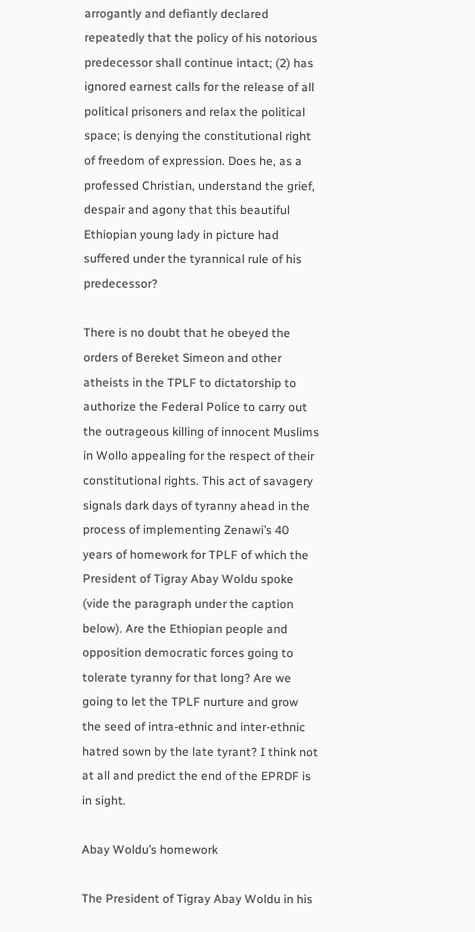arrogantly and defiantly declared repeatedly that the policy of his notorious predecessor shall continue intact; (2) has ignored earnest calls for the release of all political prisoners and relax the political space; is denying the constitutional right of freedom of expression. Does he, as a professed Christian, understand the grief, despair and agony that this beautiful Ethiopian young lady in picture had suffered under the tyrannical rule of his predecessor?

There is no doubt that he obeyed the orders of Bereket Simeon and other atheists in the TPLF to dictatorship to authorize the Federal Police to carry out the outrageous killing of innocent Muslims in Wollo appealing for the respect of their constitutional rights. This act of savagery signals dark days of tyranny ahead in the process of implementing Zenawi’s 40 years of homework for TPLF of which the President of Tigray Abay Woldu spoke (vide the paragraph under the caption below). Are the Ethiopian people and opposition democratic forces going to tolerate tyranny for that long? Are we going to let the TPLF nurture and grow the seed of intra-ethnic and inter-ethnic hatred sown by the late tyrant? I think not at all and predict the end of the EPRDF is in sight.

Abay Woldu’s homework

The President of Tigray Abay Woldu in his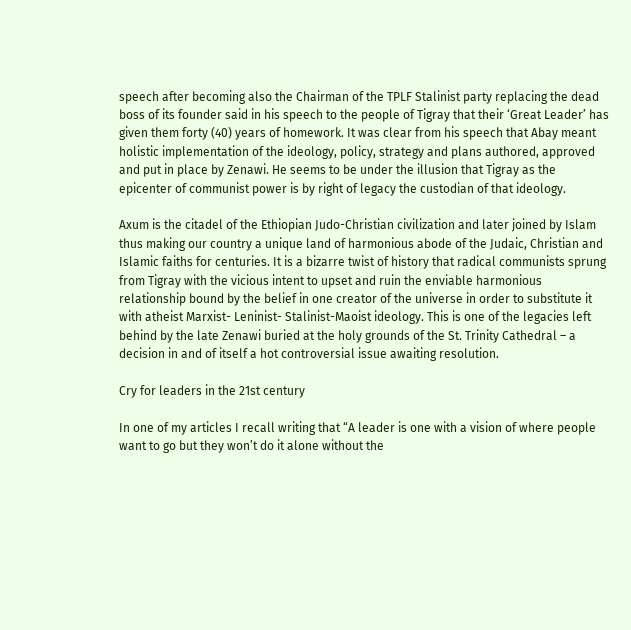speech after becoming also the Chairman of the TPLF Stalinist party replacing the dead boss of its founder said in his speech to the people of Tigray that their ‘Great Leader’ has given them forty (40) years of homework. It was clear from his speech that Abay meant holistic implementation of the ideology, policy, strategy and plans authored, approved and put in place by Zenawi. He seems to be under the illusion that Tigray as the epicenter of communist power is by right of legacy the custodian of that ideology.

Axum is the citadel of the Ethiopian Judo-Christian civilization and later joined by Islam thus making our country a unique land of harmonious abode of the Judaic, Christian and Islamic faiths for centuries. It is a bizarre twist of history that radical communists sprung from Tigray with the vicious intent to upset and ruin the enviable harmonious relationship bound by the belief in one creator of the universe in order to substitute it with atheist Marxist- Leninist- Stalinist-Maoist ideology. This is one of the legacies left behind by the late Zenawi buried at the holy grounds of the St. Trinity Cathedral – a decision in and of itself a hot controversial issue awaiting resolution.

Cry for leaders in the 21st century

In one of my articles I recall writing that “A leader is one with a vision of where people want to go but they won’t do it alone without the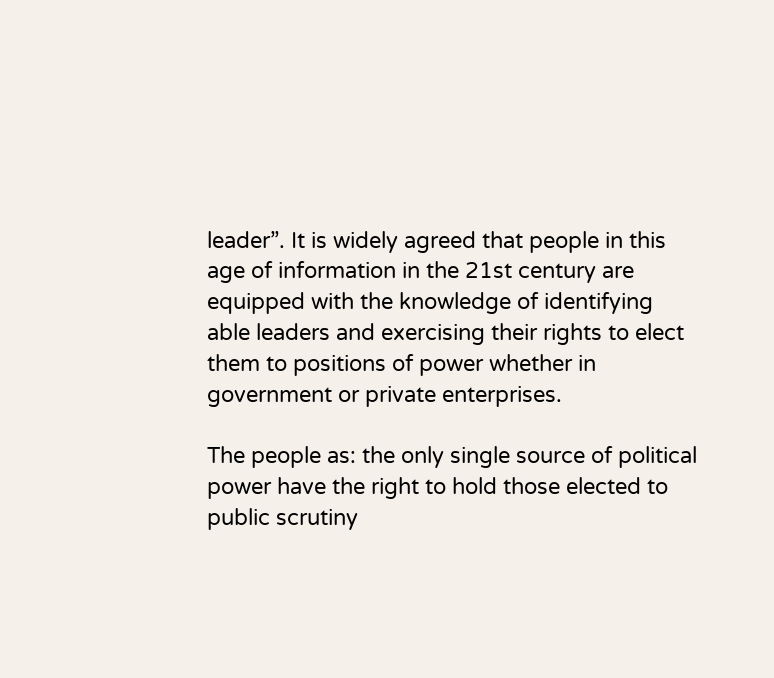leader”. It is widely agreed that people in this age of information in the 21st century are equipped with the knowledge of identifying able leaders and exercising their rights to elect them to positions of power whether in government or private enterprises.

The people as: the only single source of political power have the right to hold those elected to public scrutiny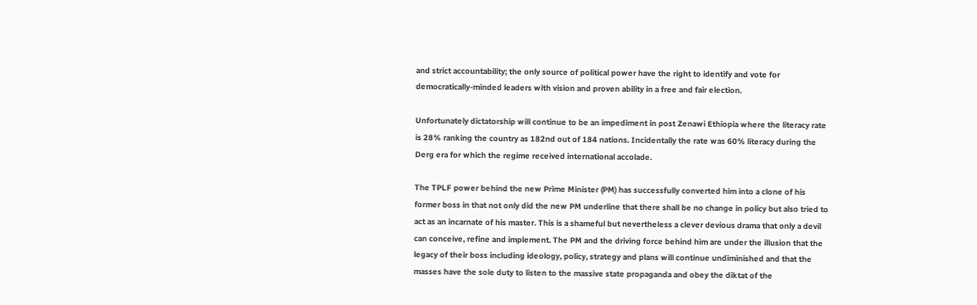and strict accountability; the only source of political power have the right to identify and vote for democratically-minded leaders with vision and proven ability in a free and fair election.

Unfortunately dictatorship will continue to be an impediment in post Zenawi Ethiopia where the literacy rate is 28% ranking the country as 182nd out of 184 nations. Incidentally the rate was 60% literacy during the Derg era for which the regime received international accolade.

The TPLF power behind the new Prime Minister (PM) has successfully converted him into a clone of his former boss in that not only did the new PM underline that there shall be no change in policy but also tried to act as an incarnate of his master. This is a shameful but nevertheless a clever devious drama that only a devil can conceive, refine and implement. The PM and the driving force behind him are under the illusion that the legacy of their boss including ideology, policy, strategy and plans will continue undiminished and that the masses have the sole duty to listen to the massive state propaganda and obey the diktat of the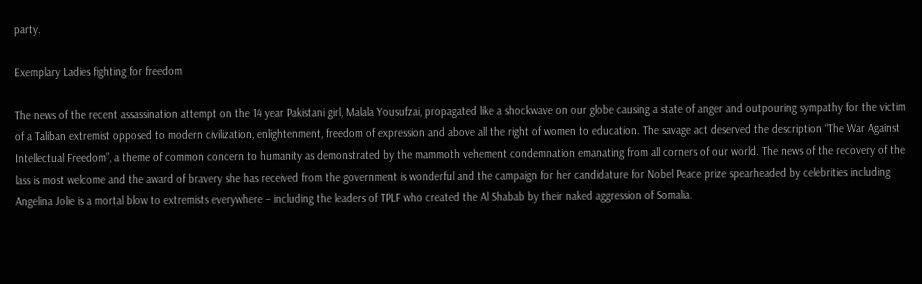party.

Exemplary Ladies fighting for freedom

The news of the recent assassination attempt on the 14 year Pakistani girl, Malala Yousufzai, propagated like a shockwave on our globe causing a state of anger and outpouring sympathy for the victim of a Taliban extremist opposed to modern civilization, enlightenment, freedom of expression and above all the right of women to education. The savage act deserved the description “The War Against Intellectual Freedom”, a theme of common concern to humanity as demonstrated by the mammoth vehement condemnation emanating from all corners of our world. The news of the recovery of the lass is most welcome and the award of bravery she has received from the government is wonderful and the campaign for her candidature for Nobel Peace prize spearheaded by celebrities including Angelina Jolie is a mortal blow to extremists everywhere – including the leaders of TPLF who created the Al Shabab by their naked aggression of Somalia.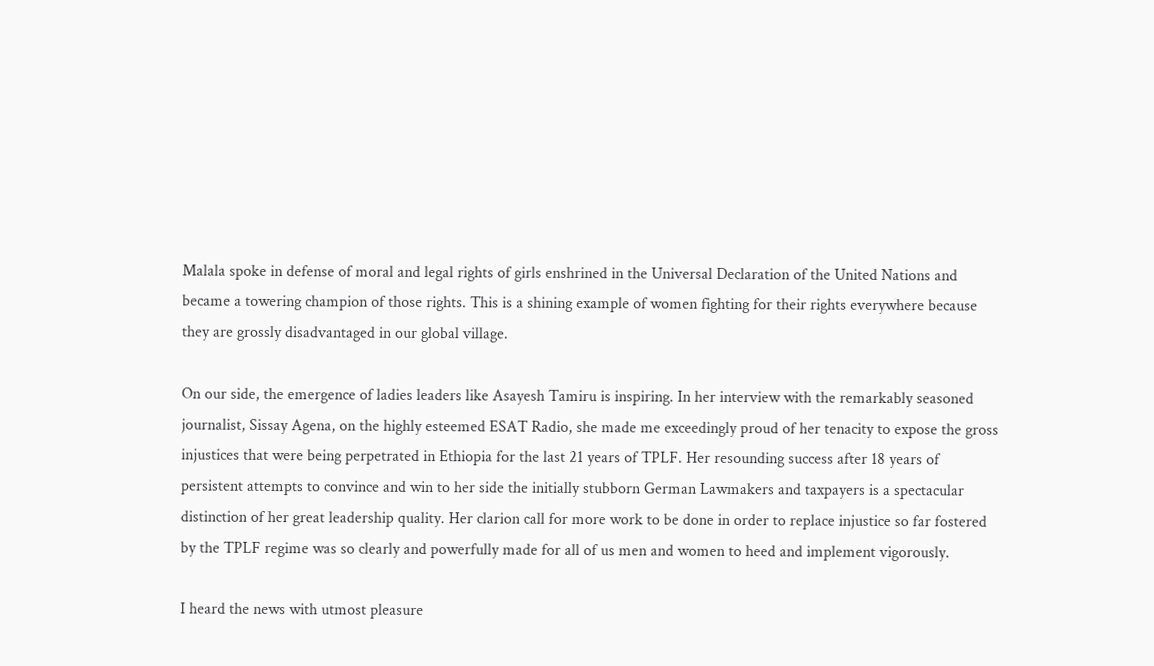Malala spoke in defense of moral and legal rights of girls enshrined in the Universal Declaration of the United Nations and became a towering champion of those rights. This is a shining example of women fighting for their rights everywhere because they are grossly disadvantaged in our global village.

On our side, the emergence of ladies leaders like Asayesh Tamiru is inspiring. In her interview with the remarkably seasoned journalist, Sissay Agena, on the highly esteemed ESAT Radio, she made me exceedingly proud of her tenacity to expose the gross injustices that were being perpetrated in Ethiopia for the last 21 years of TPLF. Her resounding success after 18 years of persistent attempts to convince and win to her side the initially stubborn German Lawmakers and taxpayers is a spectacular distinction of her great leadership quality. Her clarion call for more work to be done in order to replace injustice so far fostered by the TPLF regime was so clearly and powerfully made for all of us men and women to heed and implement vigorously.

I heard the news with utmost pleasure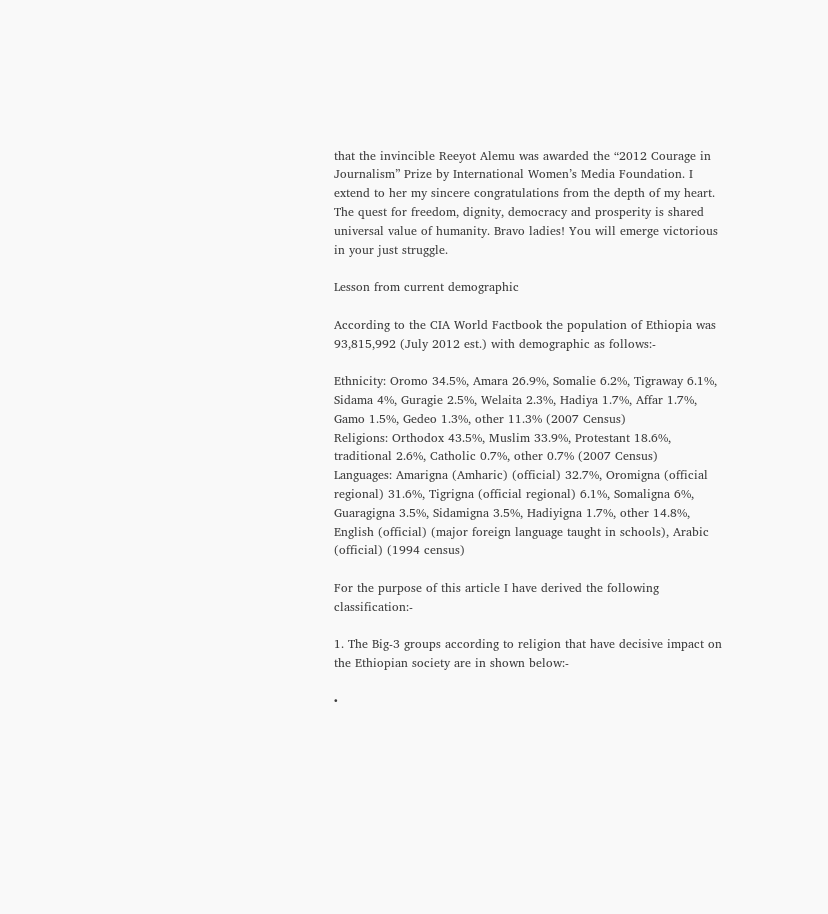that the invincible Reeyot Alemu was awarded the “2012 Courage in Journalism” Prize by International Women’s Media Foundation. I extend to her my sincere congratulations from the depth of my heart.
The quest for freedom, dignity, democracy and prosperity is shared universal value of humanity. Bravo ladies! You will emerge victorious in your just struggle.

Lesson from current demographic

According to the CIA World Factbook the population of Ethiopia was 93,815,992 (July 2012 est.) with demographic as follows:-

Ethnicity: Oromo 34.5%, Amara 26.9%, Somalie 6.2%, Tigraway 6.1%, Sidama 4%, Guragie 2.5%, Welaita 2.3%, Hadiya 1.7%, Affar 1.7%, Gamo 1.5%, Gedeo 1.3%, other 11.3% (2007 Census)
Religions: Orthodox 43.5%, Muslim 33.9%, Protestant 18.6%, traditional 2.6%, Catholic 0.7%, other 0.7% (2007 Census)
Languages: Amarigna (Amharic) (official) 32.7%, Oromigna (official regional) 31.6%, Tigrigna (official regional) 6.1%, Somaligna 6%, Guaragigna 3.5%, Sidamigna 3.5%, Hadiyigna 1.7%, other 14.8%, English (official) (major foreign language taught in schools), Arabic (official) (1994 census)

For the purpose of this article I have derived the following classification:-

1. The Big-3 groups according to religion that have decisive impact on the Ethiopian society are in shown below:-

•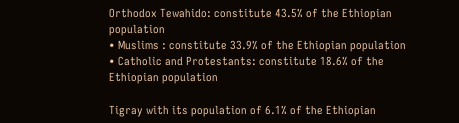Orthodox Tewahido: constitute 43.5% of the Ethiopian population
• Muslims : constitute 33.9% of the Ethiopian population
• Catholic and Protestants: constitute 18.6% of the Ethiopian population

Tigray with its population of 6.1% of the Ethiopian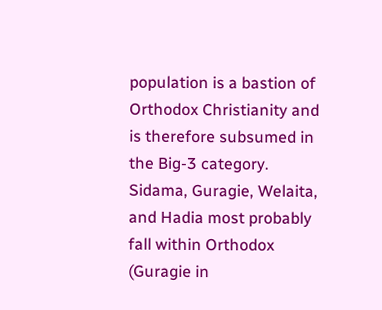population is a bastion of Orthodox Christianity and is therefore subsumed in the Big-3 category. Sidama, Guragie, Welaita, and Hadia most probably fall within Orthodox (Guragie in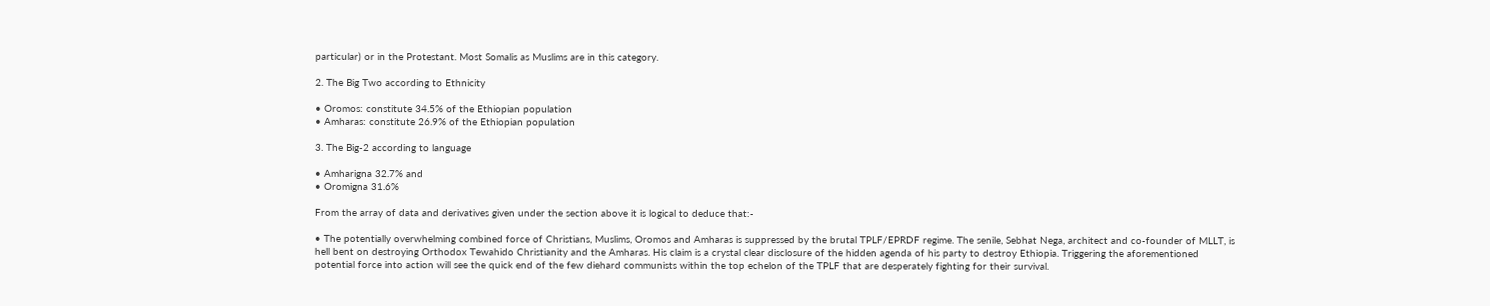particular) or in the Protestant. Most Somalis as Muslims are in this category.

2. The Big Two according to Ethnicity

• Oromos: constitute 34.5% of the Ethiopian population
• Amharas: constitute 26.9% of the Ethiopian population

3. The Big-2 according to language

• Amharigna 32.7% and
• Oromigna 31.6%

From the array of data and derivatives given under the section above it is logical to deduce that:-

• The potentially overwhelming combined force of Christians, Muslims, Oromos and Amharas is suppressed by the brutal TPLF/EPRDF regime. The senile, Sebhat Nega, architect and co-founder of MLLT, is hell bent on destroying Orthodox Tewahido Christianity and the Amharas. His claim is a crystal clear disclosure of the hidden agenda of his party to destroy Ethiopia. Triggering the aforementioned potential force into action will see the quick end of the few diehard communists within the top echelon of the TPLF that are desperately fighting for their survival.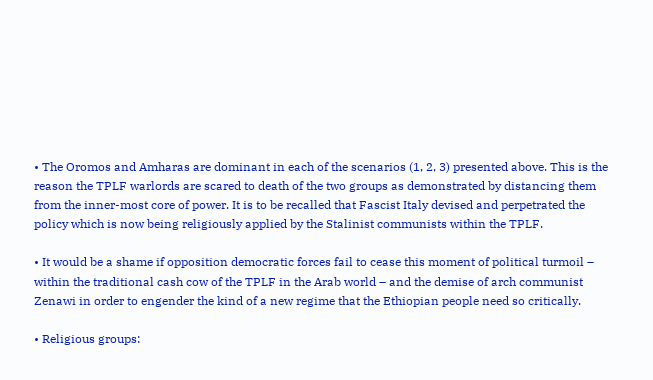• The Oromos and Amharas are dominant in each of the scenarios (1, 2, 3) presented above. This is the reason the TPLF warlords are scared to death of the two groups as demonstrated by distancing them from the inner-most core of power. It is to be recalled that Fascist Italy devised and perpetrated the policy which is now being religiously applied by the Stalinist communists within the TPLF.

• It would be a shame if opposition democratic forces fail to cease this moment of political turmoil – within the traditional cash cow of the TPLF in the Arab world – and the demise of arch communist Zenawi in order to engender the kind of a new regime that the Ethiopian people need so critically.

• Religious groups: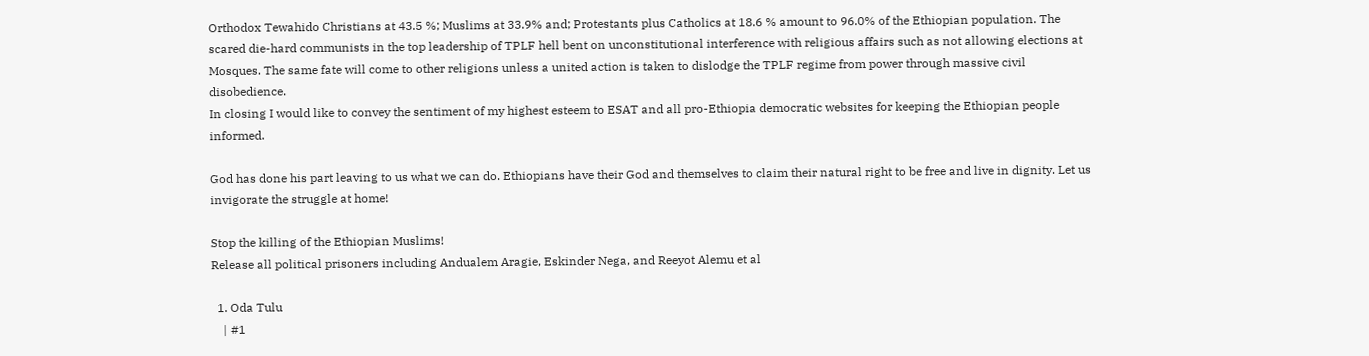Orthodox Tewahido Christians at 43.5 %; Muslims at 33.9% and; Protestants plus Catholics at 18.6 % amount to 96.0% of the Ethiopian population. The scared die-hard communists in the top leadership of TPLF hell bent on unconstitutional interference with religious affairs such as not allowing elections at Mosques. The same fate will come to other religions unless a united action is taken to dislodge the TPLF regime from power through massive civil disobedience.
In closing I would like to convey the sentiment of my highest esteem to ESAT and all pro-Ethiopia democratic websites for keeping the Ethiopian people informed.

God has done his part leaving to us what we can do. Ethiopians have their God and themselves to claim their natural right to be free and live in dignity. Let us invigorate the struggle at home!

Stop the killing of the Ethiopian Muslims!
Release all political prisoners including Andualem Aragie, Eskinder Nega, and Reeyot Alemu et al

  1. Oda Tulu
    | #1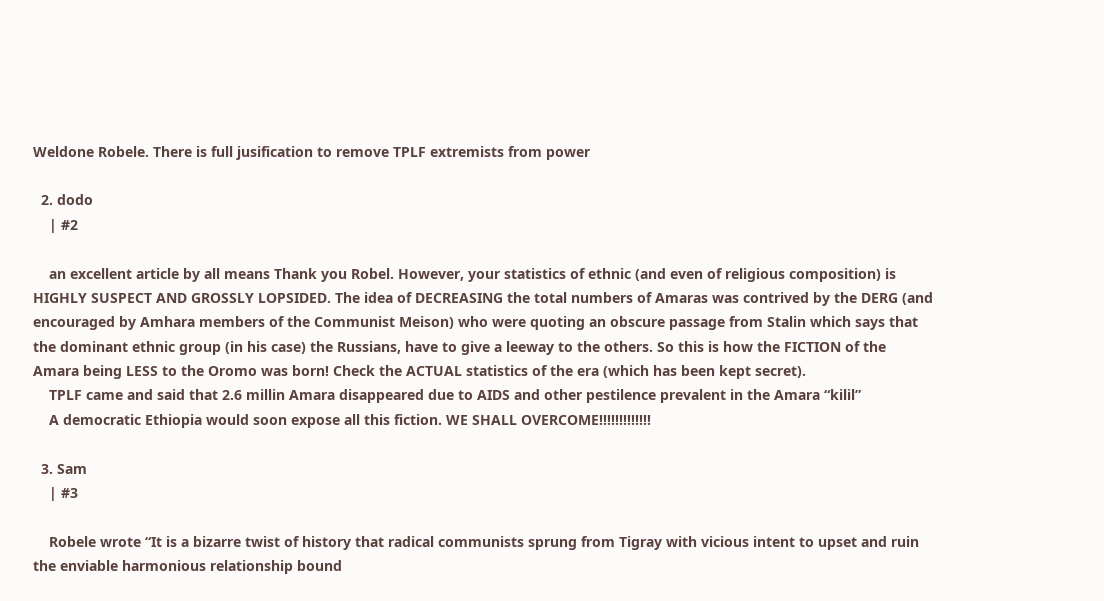Weldone Robele. There is full jusification to remove TPLF extremists from power

  2. dodo
    | #2

    an excellent article by all means Thank you Robel. However, your statistics of ethnic (and even of religious composition) is HIGHLY SUSPECT AND GROSSLY LOPSIDED. The idea of DECREASING the total numbers of Amaras was contrived by the DERG (and encouraged by Amhara members of the Communist Meison) who were quoting an obscure passage from Stalin which says that the dominant ethnic group (in his case) the Russians, have to give a leeway to the others. So this is how the FICTION of the Amara being LESS to the Oromo was born! Check the ACTUAL statistics of the era (which has been kept secret).
    TPLF came and said that 2.6 millin Amara disappeared due to AIDS and other pestilence prevalent in the Amara “kilil”
    A democratic Ethiopia would soon expose all this fiction. WE SHALL OVERCOME!!!!!!!!!!!!!

  3. Sam
    | #3

    Robele wrote “It is a bizarre twist of history that radical communists sprung from Tigray with vicious intent to upset and ruin the enviable harmonious relationship bound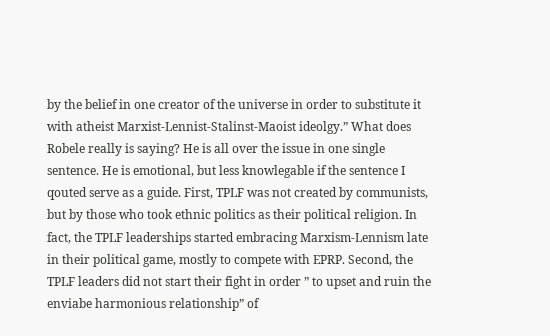by the belief in one creator of the universe in order to substitute it with atheist Marxist-Lennist-Stalinst-Maoist ideolgy.” What does Robele really is saying? He is all over the issue in one single sentence. He is emotional, but less knowlegable if the sentence I qouted serve as a guide. First, TPLF was not created by communists, but by those who took ethnic politics as their political religion. In fact, the TPLF leaderships started embracing Marxism-Lennism late in their political game, mostly to compete with EPRP. Second, the TPLF leaders did not start their fight in order ” to upset and ruin the enviabe harmonious relationship” of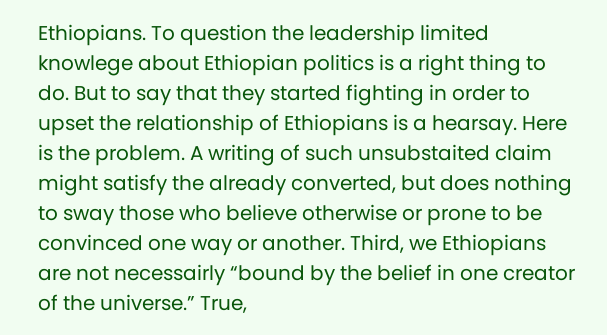Ethiopians. To question the leadership limited knowlege about Ethiopian politics is a right thing to do. But to say that they started fighting in order to upset the relationship of Ethiopians is a hearsay. Here is the problem. A writing of such unsubstaited claim might satisfy the already converted, but does nothing to sway those who believe otherwise or prone to be convinced one way or another. Third, we Ethiopians are not necessairly “bound by the belief in one creator of the universe.” True,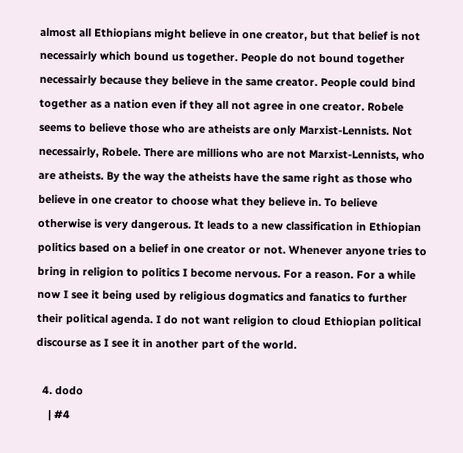almost all Ethiopians might believe in one creator, but that belief is not necessairly which bound us together. People do not bound together necessairly because they believe in the same creator. People could bind together as a nation even if they all not agree in one creator. Robele seems to believe those who are atheists are only Marxist-Lennists. Not necessairly, Robele. There are millions who are not Marxist-Lennists, who are atheists. By the way the atheists have the same right as those who believe in one creator to choose what they believe in. To believe otherwise is very dangerous. It leads to a new classification in Ethiopian politics based on a belief in one creator or not. Whenever anyone tries to bring in religion to politics I become nervous. For a reason. For a while now I see it being used by religious dogmatics and fanatics to further their political agenda. I do not want religion to cloud Ethiopian political discourse as I see it in another part of the world.

  4. dodo
    | #4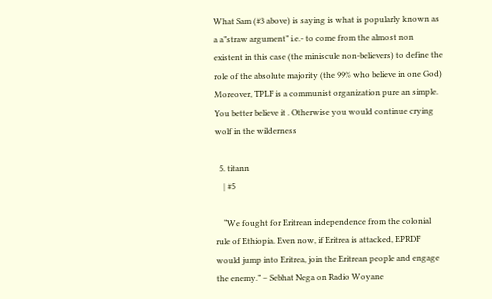What Sam (#3 above) is saying is what is popularly known as a a”straw argument” i.e.- to come from the almost non existent in this case (the miniscule non-believers) to define the role of the absolute majority (the 99% who believe in one God) Moreover, TPLF is a communist organization pure an simple. You better believe it . Otherwise you would continue crying wolf in the wilderness

  5. titann
    | #5

    “We fought for Eritrean independence from the colonial rule of Ethiopia. Even now, if Eritrea is attacked, EPRDF would jump into Eritrea, join the Eritrean people and engage the enemy.” – Sebhat Nega on Radio Woyane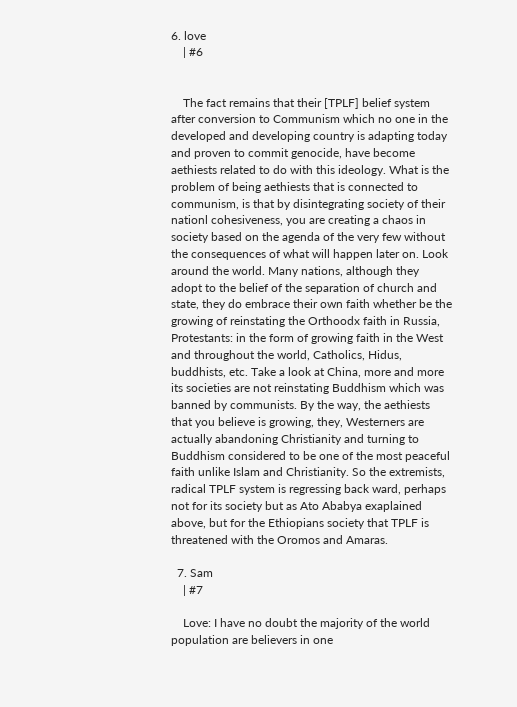6. love
    | #6


    The fact remains that their [TPLF] belief system after conversion to Communism which no one in the developed and developing country is adapting today and proven to commit genocide, have become aethiests related to do with this ideology. What is the problem of being aethiests that is connected to communism, is that by disintegrating society of their nationl cohesiveness, you are creating a chaos in society based on the agenda of the very few without the consequences of what will happen later on. Look around the world. Many nations, although they adopt to the belief of the separation of church and state, they do embrace their own faith whether be the growing of reinstating the Orthoodx faith in Russia, Protestants: in the form of growing faith in the West and throughout the world, Catholics, Hidus, buddhists, etc. Take a look at China, more and more its societies are not reinstating Buddhism which was banned by communists. By the way, the aethiests that you believe is growing, they, Westerners are actually abandoning Christianity and turning to Buddhism considered to be one of the most peaceful faith unlike Islam and Christianity. So the extremists, radical TPLF system is regressing back ward, perhaps not for its society but as Ato Ababya exaplained above, but for the Ethiopians society that TPLF is threatened with the Oromos and Amaras.

  7. Sam
    | #7

    Love: I have no doubt the majority of the world population are believers in one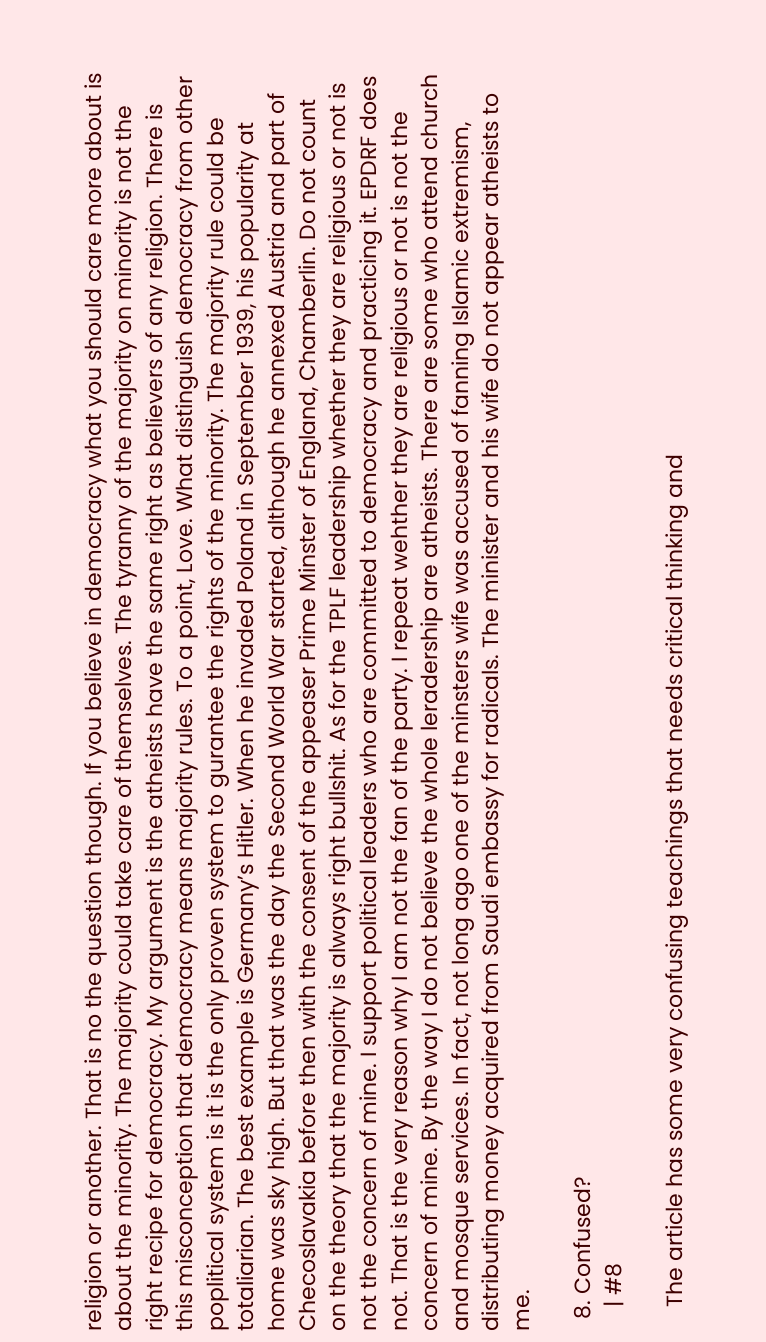religion or another. That is no the question though. If you believe in democracy what you should care more about is about the minority. The majority could take care of themselves. The tyranny of the majority on minority is not the right recipe for democracy. My argument is the atheists have the same right as believers of any religion. There is this misconception that democracy means majority rules. To a point, Love. What distinguish democracy from other poplitical system is it is the only proven system to gurantee the rights of the minority. The majority rule could be totaliarian. The best example is Germany’s Hitler. When he invaded Poland in September 1939, his popularity at home was sky high. But that was the day the Second World War started, although he annexed Austria and part of Checoslavakia before then with the consent of the appeaser Prime Minster of England, Chamberlin. Do not count on the theory that the majority is always right bullshit. As for the TPLF leadership whether they are religious or not is not the concern of mine. I support political leaders who are committed to democracy and practicing it. EPDRF does not. That is the very reason why I am not the fan of the party. I repeat wehther they are religious or not is not the concern of mine. By the way I do not believe the whole leradership are atheists. There are some who attend church and mosque services. In fact, not long ago one of the minsters wife was accused of fanning Islamic extremism, distributing money acquired from Saudi embassy for radicals. The minister and his wife do not appear atheists to me.

  8. Confused?
    | #8

    The article has some very confusing teachings that needs critical thinking and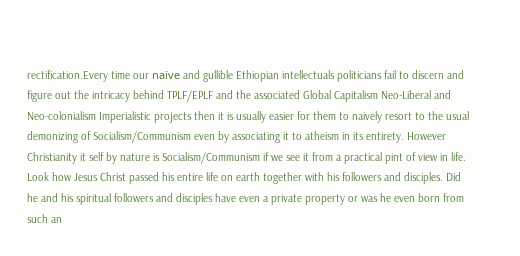rectification.Every time our naïve and gullible Ethiopian intellectuals politicians fail to discern and figure out the intricacy behind TPLF/EPLF and the associated Global Capitalism Neo-Liberal and Neo-colonialism Imperialistic projects then it is usually easier for them to naively resort to the usual demonizing of Socialism/Communism even by associating it to atheism in its entirety. However Christianity it self by nature is Socialism/Communism if we see it from a practical pint of view in life. Look how Jesus Christ passed his entire life on earth together with his followers and disciples. Did he and his spiritual followers and disciples have even a private property or was he even born from such an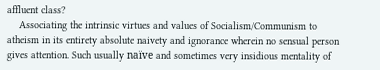affluent class?
    Associating the intrinsic virtues and values of Socialism/Communism to atheism in its entirety absolute naivety and ignorance wherein no sensual person gives attention. Such usually naïve and sometimes very insidious mentality of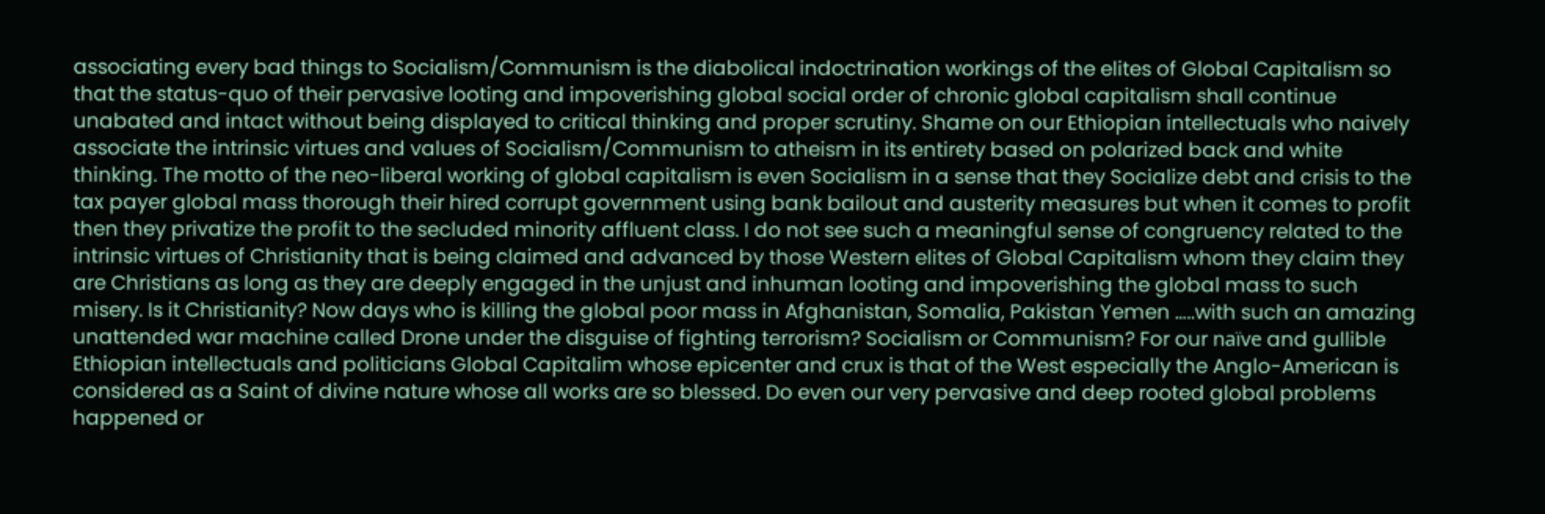associating every bad things to Socialism/Communism is the diabolical indoctrination workings of the elites of Global Capitalism so that the status-quo of their pervasive looting and impoverishing global social order of chronic global capitalism shall continue unabated and intact without being displayed to critical thinking and proper scrutiny. Shame on our Ethiopian intellectuals who naively associate the intrinsic virtues and values of Socialism/Communism to atheism in its entirety based on polarized back and white thinking. The motto of the neo-liberal working of global capitalism is even Socialism in a sense that they Socialize debt and crisis to the tax payer global mass thorough their hired corrupt government using bank bailout and austerity measures but when it comes to profit then they privatize the profit to the secluded minority affluent class. I do not see such a meaningful sense of congruency related to the intrinsic virtues of Christianity that is being claimed and advanced by those Western elites of Global Capitalism whom they claim they are Christians as long as they are deeply engaged in the unjust and inhuman looting and impoverishing the global mass to such misery. Is it Christianity? Now days who is killing the global poor mass in Afghanistan, Somalia, Pakistan Yemen …..with such an amazing unattended war machine called Drone under the disguise of fighting terrorism? Socialism or Communism? For our naïve and gullible Ethiopian intellectuals and politicians Global Capitalim whose epicenter and crux is that of the West especially the Anglo-American is considered as a Saint of divine nature whose all works are so blessed. Do even our very pervasive and deep rooted global problems happened or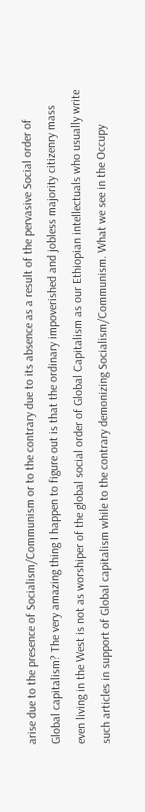arise due to the presence of Socialism/Communism or to the contrary due to its absence as a result of the pervasive Social order of Global capitalism? The very amazing thing I happen to figure out is that the ordinary impoverished and jobless majority citizenry mass even living in the West is not as worshiper of the global social order of Global Capitalism as our Ethiopian intellectuals who usually write such articles in support of Global capitalism while to the contrary demonizing Socialism/Communism. What we see in the Occupy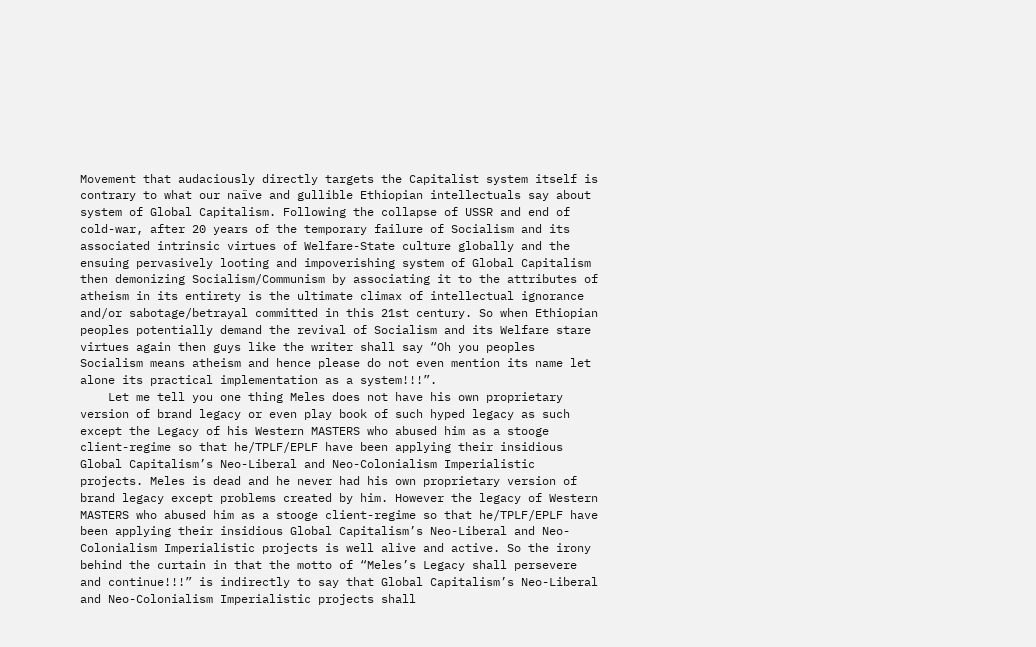Movement that audaciously directly targets the Capitalist system itself is contrary to what our naïve and gullible Ethiopian intellectuals say about system of Global Capitalism. Following the collapse of USSR and end of cold-war, after 20 years of the temporary failure of Socialism and its associated intrinsic virtues of Welfare-State culture globally and the ensuing pervasively looting and impoverishing system of Global Capitalism then demonizing Socialism/Communism by associating it to the attributes of atheism in its entirety is the ultimate climax of intellectual ignorance and/or sabotage/betrayal committed in this 21st century. So when Ethiopian peoples potentially demand the revival of Socialism and its Welfare stare virtues again then guys like the writer shall say “Oh you peoples Socialism means atheism and hence please do not even mention its name let alone its practical implementation as a system!!!”.
    Let me tell you one thing Meles does not have his own proprietary version of brand legacy or even play book of such hyped legacy as such except the Legacy of his Western MASTERS who abused him as a stooge client-regime so that he/TPLF/EPLF have been applying their insidious Global Capitalism’s Neo-Liberal and Neo-Colonialism Imperialistic projects. Meles is dead and he never had his own proprietary version of brand legacy except problems created by him. However the legacy of Western MASTERS who abused him as a stooge client-regime so that he/TPLF/EPLF have been applying their insidious Global Capitalism’s Neo-Liberal and Neo-Colonialism Imperialistic projects is well alive and active. So the irony behind the curtain in that the motto of “Meles’s Legacy shall persevere and continue!!!” is indirectly to say that Global Capitalism’s Neo-Liberal and Neo-Colonialism Imperialistic projects shall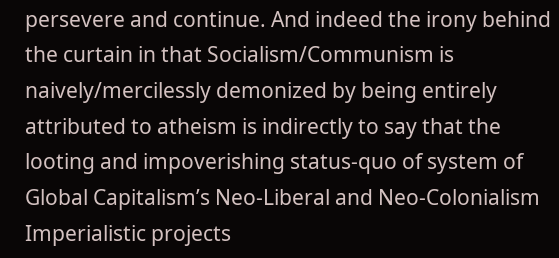persevere and continue. And indeed the irony behind the curtain in that Socialism/Communism is naively/mercilessly demonized by being entirely attributed to atheism is indirectly to say that the looting and impoverishing status-quo of system of Global Capitalism’s Neo-Liberal and Neo-Colonialism Imperialistic projects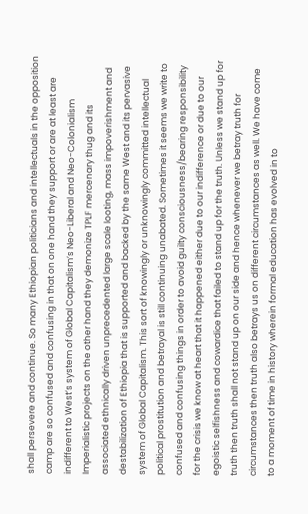shall persevere and continue. So many Ethiopian politicians and intellectuals in the opposition camp are so confused and confusing in that on one hand they support or are at least are indifferent to West’s system of Global Capitalism’s Neo-Liberal and Neo-Colonialism Imperialistic projects on the other hand they demonize TPLF mercenary thug and its associated ethnically driven unprecedented large scale looting, mass impoverishment and destabilization of Ethiopia that is supported and backed by the same West and its pervasive system of Global Capitalism. This sort of knowingly or unknowingly committed intellectual political prostitution and betrayal is still continuing unabated. Sometimes it seems we write to confused and confusing things in order to avoid guilty consciousness/bearing responsibility for the crisis we know at heart that it happened either due to our indifference or due to our egoistic selfishness and cowardice that failed to stand up for the truth. Unless we stand up for truth then truth shall not stand up on our side and hence whenever we betray truth for circumstances then truth also betrays us on different circumstances as well. We have come to a moment of time in history wherein formal education has evolved in to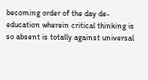becoming order of the day de-education wherein critical thinking is so absent is totally against universal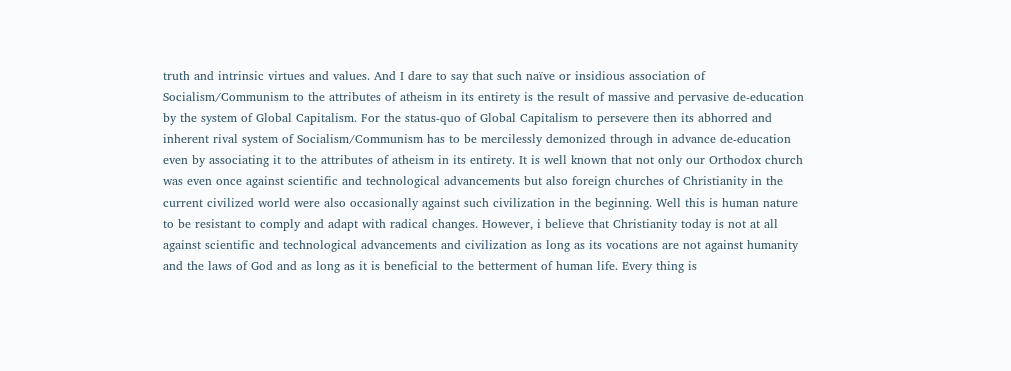truth and intrinsic virtues and values. And I dare to say that such naïve or insidious association of Socialism/Communism to the attributes of atheism in its entirety is the result of massive and pervasive de-education by the system of Global Capitalism. For the status-quo of Global Capitalism to persevere then its abhorred and inherent rival system of Socialism/Communism has to be mercilessly demonized through in advance de-education even by associating it to the attributes of atheism in its entirety. It is well known that not only our Orthodox church was even once against scientific and technological advancements but also foreign churches of Christianity in the current civilized world were also occasionally against such civilization in the beginning. Well this is human nature to be resistant to comply and adapt with radical changes. However, i believe that Christianity today is not at all against scientific and technological advancements and civilization as long as its vocations are not against humanity and the laws of God and as long as it is beneficial to the betterment of human life. Every thing is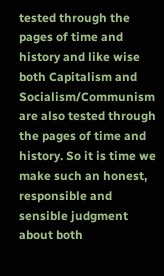tested through the pages of time and history and like wise both Capitalism and Socialism/Communism are also tested through the pages of time and history. So it is time we make such an honest, responsible and sensible judgment about both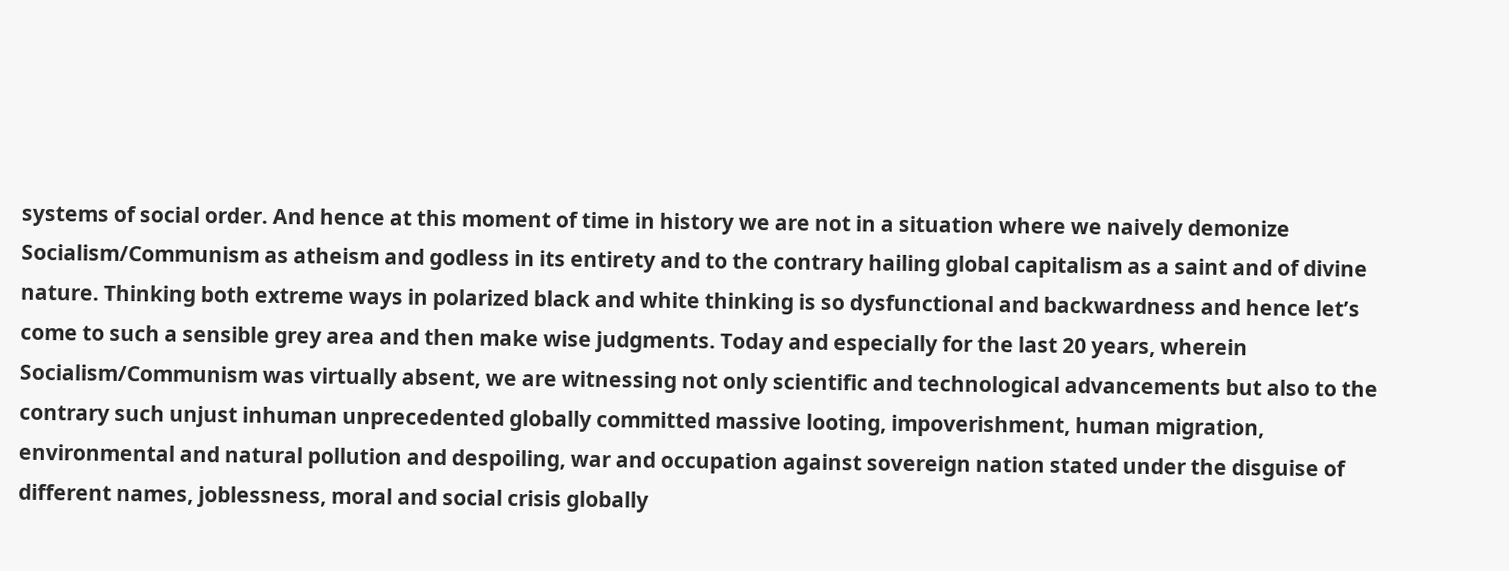systems of social order. And hence at this moment of time in history we are not in a situation where we naively demonize Socialism/Communism as atheism and godless in its entirety and to the contrary hailing global capitalism as a saint and of divine nature. Thinking both extreme ways in polarized black and white thinking is so dysfunctional and backwardness and hence let’s come to such a sensible grey area and then make wise judgments. Today and especially for the last 20 years, wherein Socialism/Communism was virtually absent, we are witnessing not only scientific and technological advancements but also to the contrary such unjust inhuman unprecedented globally committed massive looting, impoverishment, human migration, environmental and natural pollution and despoiling, war and occupation against sovereign nation stated under the disguise of different names, joblessness, moral and social crisis globally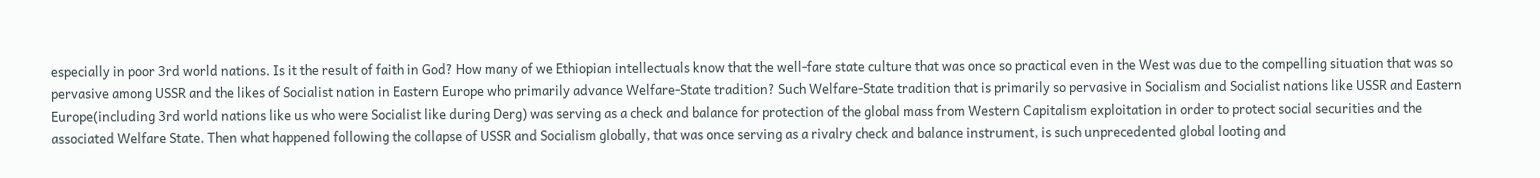especially in poor 3rd world nations. Is it the result of faith in God? How many of we Ethiopian intellectuals know that the well-fare state culture that was once so practical even in the West was due to the compelling situation that was so pervasive among USSR and the likes of Socialist nation in Eastern Europe who primarily advance Welfare-State tradition? Such Welfare-State tradition that is primarily so pervasive in Socialism and Socialist nations like USSR and Eastern Europe(including 3rd world nations like us who were Socialist like during Derg) was serving as a check and balance for protection of the global mass from Western Capitalism exploitation in order to protect social securities and the associated Welfare State. Then what happened following the collapse of USSR and Socialism globally, that was once serving as a rivalry check and balance instrument, is such unprecedented global looting and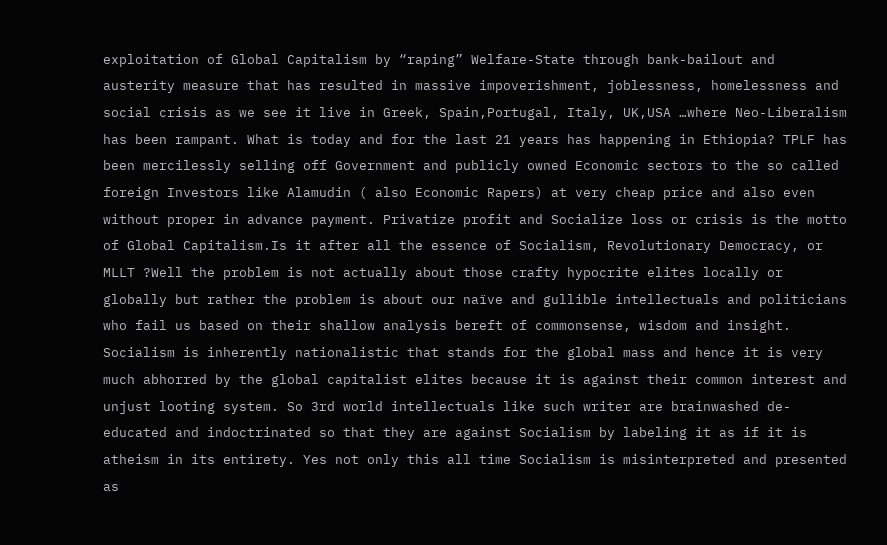exploitation of Global Capitalism by “raping” Welfare-State through bank-bailout and austerity measure that has resulted in massive impoverishment, joblessness, homelessness and social crisis as we see it live in Greek, Spain,Portugal, Italy, UK,USA …where Neo-Liberalism has been rampant. What is today and for the last 21 years has happening in Ethiopia? TPLF has been mercilessly selling off Government and publicly owned Economic sectors to the so called foreign Investors like Alamudin ( also Economic Rapers) at very cheap price and also even without proper in advance payment. Privatize profit and Socialize loss or crisis is the motto of Global Capitalism.Is it after all the essence of Socialism, Revolutionary Democracy, or MLLT ?Well the problem is not actually about those crafty hypocrite elites locally or globally but rather the problem is about our naïve and gullible intellectuals and politicians who fail us based on their shallow analysis bereft of commonsense, wisdom and insight. Socialism is inherently nationalistic that stands for the global mass and hence it is very much abhorred by the global capitalist elites because it is against their common interest and unjust looting system. So 3rd world intellectuals like such writer are brainwashed de-educated and indoctrinated so that they are against Socialism by labeling it as if it is atheism in its entirety. Yes not only this all time Socialism is misinterpreted and presented as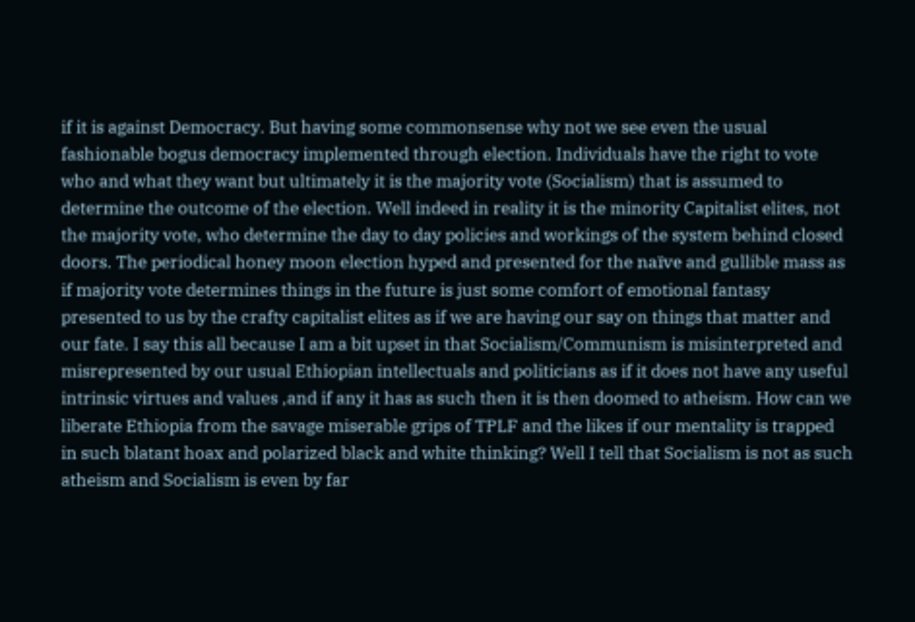if it is against Democracy. But having some commonsense why not we see even the usual fashionable bogus democracy implemented through election. Individuals have the right to vote who and what they want but ultimately it is the majority vote (Socialism) that is assumed to determine the outcome of the election. Well indeed in reality it is the minority Capitalist elites, not the majority vote, who determine the day to day policies and workings of the system behind closed doors. The periodical honey moon election hyped and presented for the naïve and gullible mass as if majority vote determines things in the future is just some comfort of emotional fantasy presented to us by the crafty capitalist elites as if we are having our say on things that matter and our fate. I say this all because I am a bit upset in that Socialism/Communism is misinterpreted and misrepresented by our usual Ethiopian intellectuals and politicians as if it does not have any useful intrinsic virtues and values ,and if any it has as such then it is then doomed to atheism. How can we liberate Ethiopia from the savage miserable grips of TPLF and the likes if our mentality is trapped in such blatant hoax and polarized black and white thinking? Well I tell that Socialism is not as such atheism and Socialism is even by far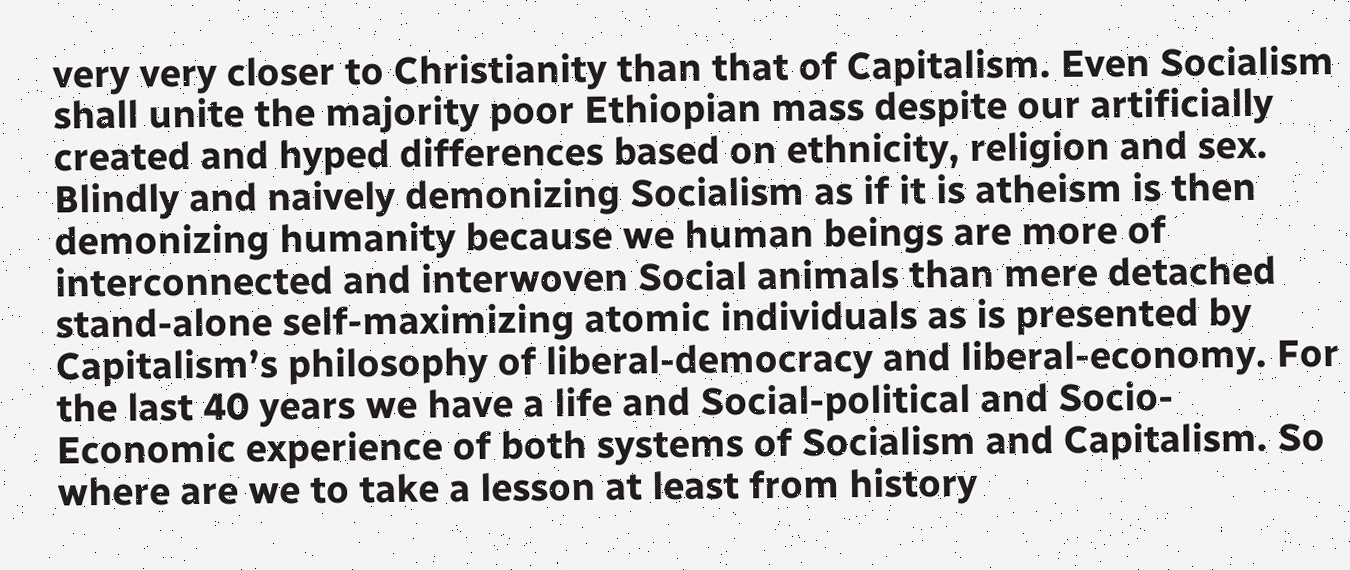very very closer to Christianity than that of Capitalism. Even Socialism shall unite the majority poor Ethiopian mass despite our artificially created and hyped differences based on ethnicity, religion and sex. Blindly and naively demonizing Socialism as if it is atheism is then demonizing humanity because we human beings are more of interconnected and interwoven Social animals than mere detached stand-alone self-maximizing atomic individuals as is presented by Capitalism’s philosophy of liberal-democracy and liberal-economy. For the last 40 years we have a life and Social-political and Socio-Economic experience of both systems of Socialism and Capitalism. So where are we to take a lesson at least from history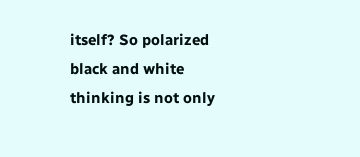itself? So polarized black and white thinking is not only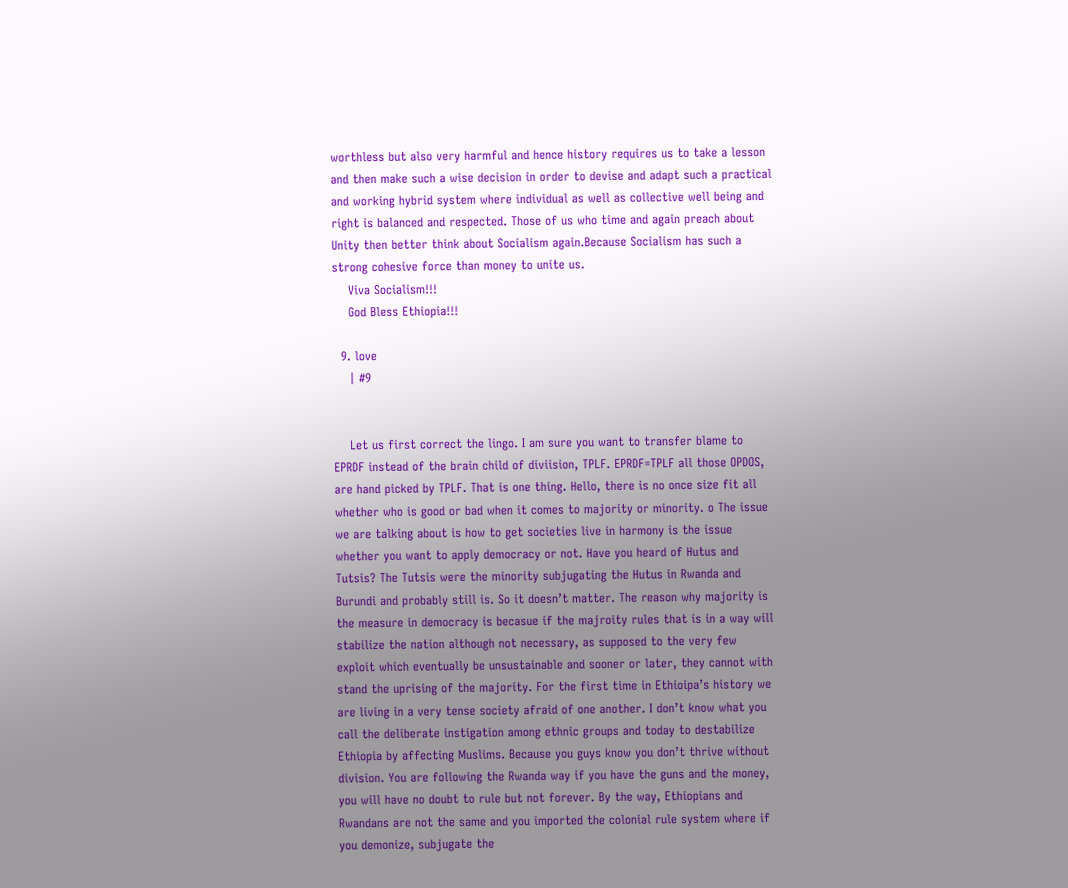worthless but also very harmful and hence history requires us to take a lesson and then make such a wise decision in order to devise and adapt such a practical and working hybrid system where individual as well as collective well being and right is balanced and respected. Those of us who time and again preach about Unity then better think about Socialism again.Because Socialism has such a strong cohesive force than money to unite us.
    Viva Socialism!!!
    God Bless Ethiopia!!!

  9. love
    | #9


    Let us first correct the lingo. I am sure you want to transfer blame to EPRDF instead of the brain child of diviision, TPLF. EPRDF=TPLF all those OPDOS, are hand picked by TPLF. That is one thing. Hello, there is no once size fit all whether who is good or bad when it comes to majority or minority. o The issue we are talking about is how to get societies live in harmony is the issue whether you want to apply democracy or not. Have you heard of Hutus and Tutsis? The Tutsis were the minority subjugating the Hutus in Rwanda and Burundi and probably still is. So it doesn’t matter. The reason why majority is the measure in democracy is becasue if the majroity rules that is in a way will stabilize the nation although not necessary, as supposed to the very few exploit which eventually be unsustainable and sooner or later, they cannot with stand the uprising of the majority. For the first time in Ethioipa’s history we are living in a very tense society afraid of one another. I don’t know what you call the deliberate instigation among ethnic groups and today to destabilize Ethiopia by affecting Muslims. Because you guys know you don’t thrive without division. You are following the Rwanda way if you have the guns and the money, you will have no doubt to rule but not forever. By the way, Ethiopians and Rwandans are not the same and you imported the colonial rule system where if you demonize, subjugate the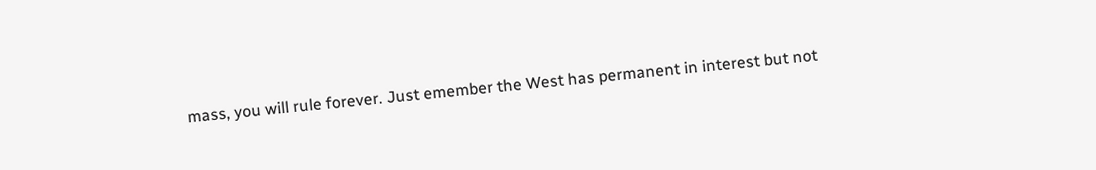mass, you will rule forever. Just emember the West has permanent in interest but not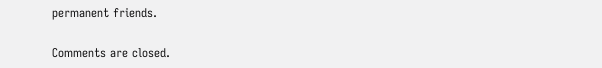permanent friends.

Comments are closed.